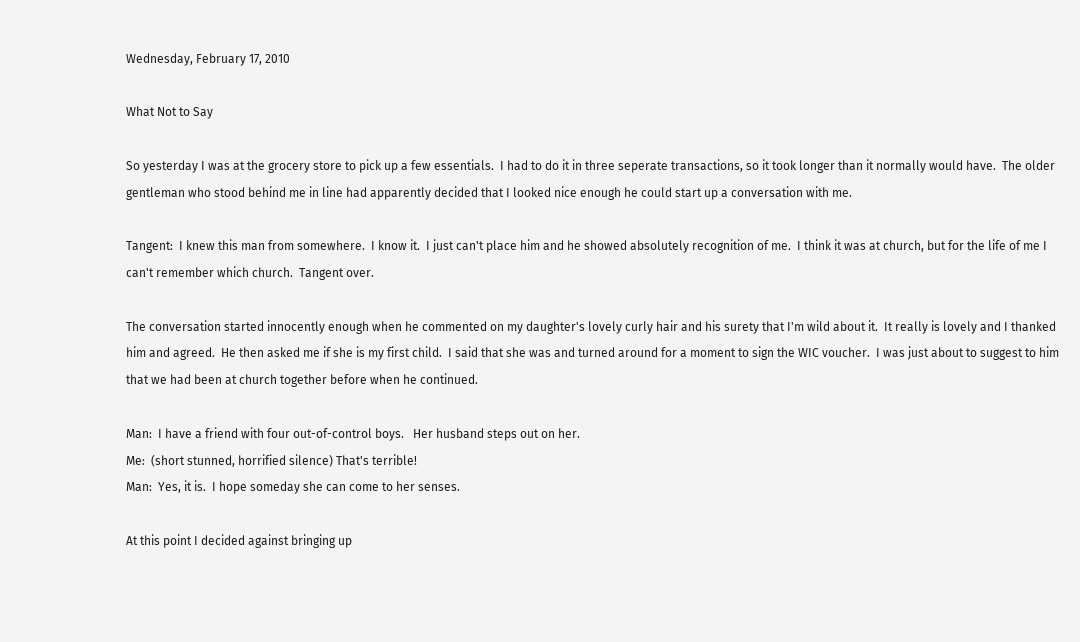Wednesday, February 17, 2010

What Not to Say

So yesterday I was at the grocery store to pick up a few essentials.  I had to do it in three seperate transactions, so it took longer than it normally would have.  The older gentleman who stood behind me in line had apparently decided that I looked nice enough he could start up a conversation with me.

Tangent:  I knew this man from somewhere.  I know it.  I just can't place him and he showed absolutely recognition of me.  I think it was at church, but for the life of me I can't remember which church.  Tangent over.

The conversation started innocently enough when he commented on my daughter's lovely curly hair and his surety that I'm wild about it.  It really is lovely and I thanked him and agreed.  He then asked me if she is my first child.  I said that she was and turned around for a moment to sign the WIC voucher.  I was just about to suggest to him that we had been at church together before when he continued.

Man:  I have a friend with four out-of-control boys.   Her husband steps out on her.
Me:  (short stunned, horrified silence) That's terrible!
Man:  Yes, it is.  I hope someday she can come to her senses.

At this point I decided against bringing up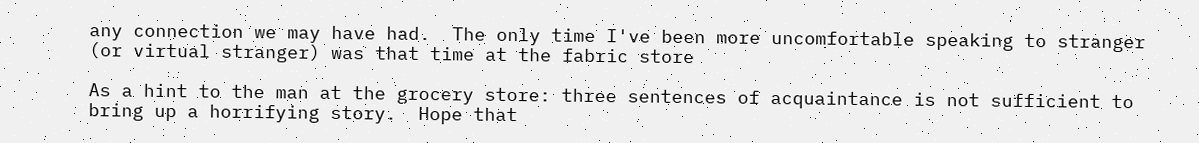any connection we may have had.  The only time I've been more uncomfortable speaking to stranger (or virtual stranger) was that time at the fabric store

As a hint to the man at the grocery store: three sentences of acquaintance is not sufficient to bring up a horrifying story.  Hope that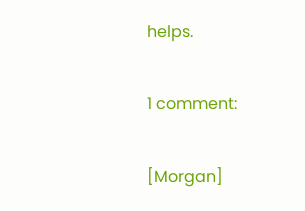helps.

1 comment:

[Morgan]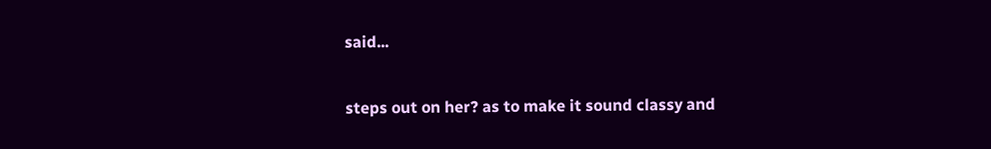said...

steps out on her? as to make it sound classy and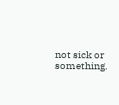not sick or something.